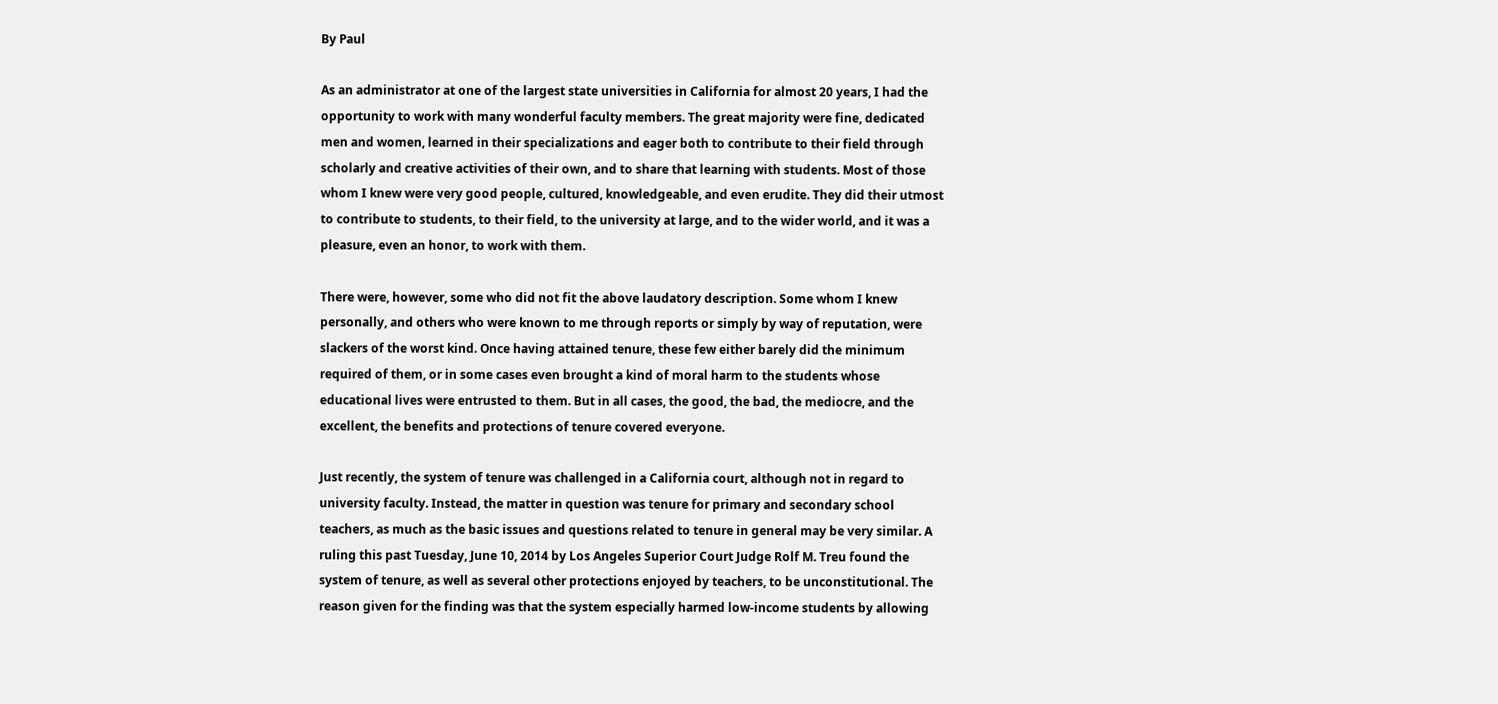By Paul

As an administrator at one of the largest state universities in California for almost 20 years, I had the opportunity to work with many wonderful faculty members. The great majority were fine, dedicated men and women, learned in their specializations and eager both to contribute to their field through scholarly and creative activities of their own, and to share that learning with students. Most of those whom I knew were very good people, cultured, knowledgeable, and even erudite. They did their utmost to contribute to students, to their field, to the university at large, and to the wider world, and it was a pleasure, even an honor, to work with them.

There were, however, some who did not fit the above laudatory description. Some whom I knew personally, and others who were known to me through reports or simply by way of reputation, were slackers of the worst kind. Once having attained tenure, these few either barely did the minimum required of them, or in some cases even brought a kind of moral harm to the students whose educational lives were entrusted to them. But in all cases, the good, the bad, the mediocre, and the excellent, the benefits and protections of tenure covered everyone.

Just recently, the system of tenure was challenged in a California court, although not in regard to university faculty. Instead, the matter in question was tenure for primary and secondary school teachers, as much as the basic issues and questions related to tenure in general may be very similar. A ruling this past Tuesday, June 10, 2014 by Los Angeles Superior Court Judge Rolf M. Treu found the system of tenure, as well as several other protections enjoyed by teachers, to be unconstitutional. The reason given for the finding was that the system especially harmed low-income students by allowing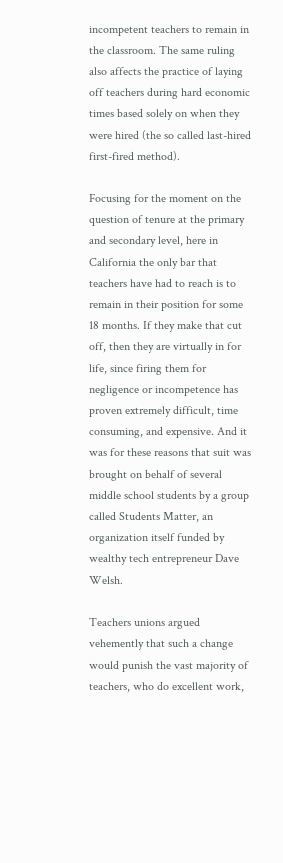incompetent teachers to remain in the classroom. The same ruling also affects the practice of laying off teachers during hard economic times based solely on when they were hired (the so called last-hired first-fired method).

Focusing for the moment on the question of tenure at the primary and secondary level, here in California the only bar that teachers have had to reach is to remain in their position for some 18 months. If they make that cut off, then they are virtually in for life, since firing them for negligence or incompetence has proven extremely difficult, time consuming, and expensive. And it was for these reasons that suit was brought on behalf of several middle school students by a group called Students Matter, an organization itself funded by wealthy tech entrepreneur Dave Welsh.

Teachers unions argued vehemently that such a change would punish the vast majority of teachers, who do excellent work,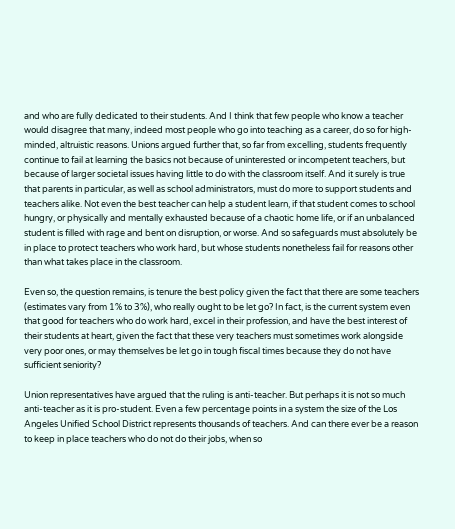and who are fully dedicated to their students. And I think that few people who know a teacher would disagree that many, indeed most people who go into teaching as a career, do so for high-minded, altruistic reasons. Unions argued further that, so far from excelling, students frequently continue to fail at learning the basics not because of uninterested or incompetent teachers, but because of larger societal issues having little to do with the classroom itself. And it surely is true that parents in particular, as well as school administrators, must do more to support students and teachers alike. Not even the best teacher can help a student learn, if that student comes to school hungry, or physically and mentally exhausted because of a chaotic home life, or if an unbalanced student is filled with rage and bent on disruption, or worse. And so safeguards must absolutely be in place to protect teachers who work hard, but whose students nonetheless fail for reasons other than what takes place in the classroom.

Even so, the question remains, is tenure the best policy given the fact that there are some teachers (estimates vary from 1% to 3%), who really ought to be let go? In fact, is the current system even that good for teachers who do work hard, excel in their profession, and have the best interest of their students at heart, given the fact that these very teachers must sometimes work alongside very poor ones, or may themselves be let go in tough fiscal times because they do not have sufficient seniority?

Union representatives have argued that the ruling is anti-teacher. But perhaps it is not so much anti-teacher as it is pro-student. Even a few percentage points in a system the size of the Los Angeles Unified School District represents thousands of teachers. And can there ever be a reason to keep in place teachers who do not do their jobs, when so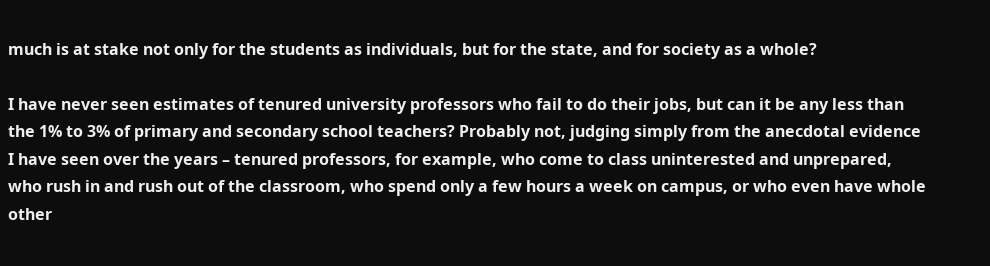much is at stake not only for the students as individuals, but for the state, and for society as a whole?

I have never seen estimates of tenured university professors who fail to do their jobs, but can it be any less than the 1% to 3% of primary and secondary school teachers? Probably not, judging simply from the anecdotal evidence I have seen over the years – tenured professors, for example, who come to class uninterested and unprepared, who rush in and rush out of the classroom, who spend only a few hours a week on campus, or who even have whole other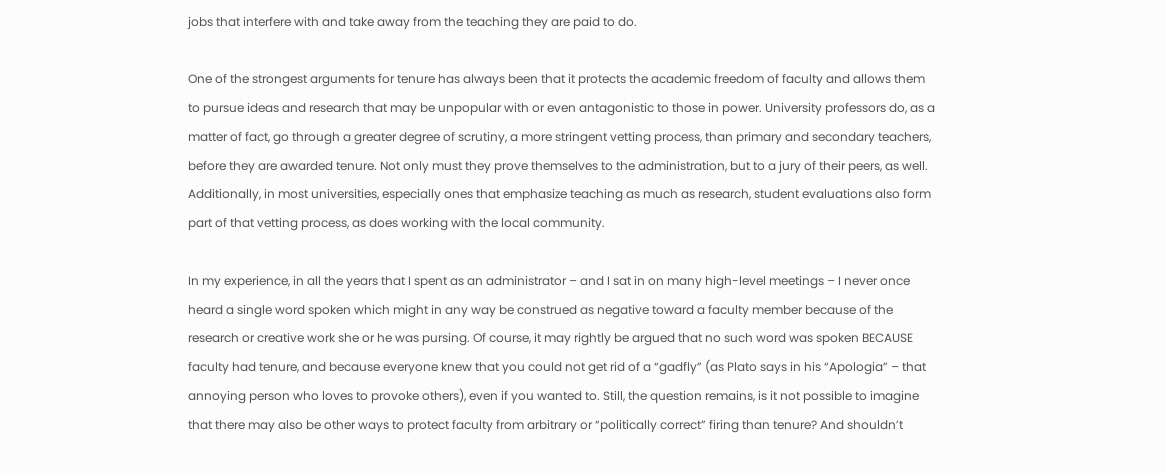jobs that interfere with and take away from the teaching they are paid to do.

One of the strongest arguments for tenure has always been that it protects the academic freedom of faculty and allows them to pursue ideas and research that may be unpopular with or even antagonistic to those in power. University professors do, as a matter of fact, go through a greater degree of scrutiny, a more stringent vetting process, than primary and secondary teachers, before they are awarded tenure. Not only must they prove themselves to the administration, but to a jury of their peers, as well. Additionally, in most universities, especially ones that emphasize teaching as much as research, student evaluations also form part of that vetting process, as does working with the local community.

In my experience, in all the years that I spent as an administrator – and I sat in on many high-level meetings – I never once heard a single word spoken which might in any way be construed as negative toward a faculty member because of the research or creative work she or he was pursing. Of course, it may rightly be argued that no such word was spoken BECAUSE faculty had tenure, and because everyone knew that you could not get rid of a “gadfly” (as Plato says in his “Apologia” – that annoying person who loves to provoke others), even if you wanted to. Still, the question remains, is it not possible to imagine that there may also be other ways to protect faculty from arbitrary or “politically correct” firing than tenure? And shouldn’t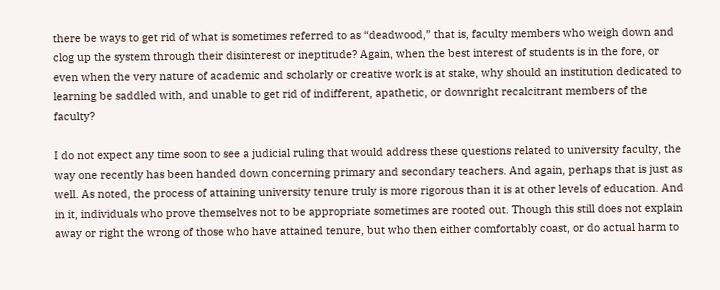there be ways to get rid of what is sometimes referred to as “deadwood,” that is, faculty members who weigh down and clog up the system through their disinterest or ineptitude? Again, when the best interest of students is in the fore, or even when the very nature of academic and scholarly or creative work is at stake, why should an institution dedicated to learning be saddled with, and unable to get rid of indifferent, apathetic, or downright recalcitrant members of the faculty?

I do not expect any time soon to see a judicial ruling that would address these questions related to university faculty, the way one recently has been handed down concerning primary and secondary teachers. And again, perhaps that is just as well. As noted, the process of attaining university tenure truly is more rigorous than it is at other levels of education. And in it, individuals who prove themselves not to be appropriate sometimes are rooted out. Though this still does not explain away or right the wrong of those who have attained tenure, but who then either comfortably coast, or do actual harm to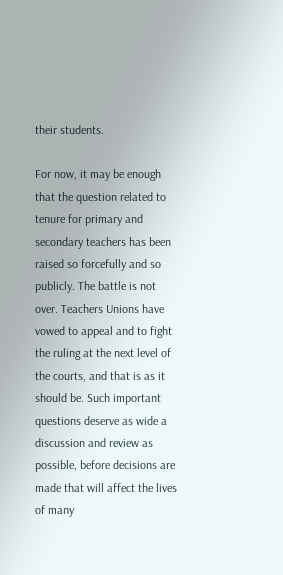their students.

For now, it may be enough that the question related to tenure for primary and secondary teachers has been raised so forcefully and so publicly. The battle is not over. Teachers Unions have vowed to appeal and to fight the ruling at the next level of the courts, and that is as it should be. Such important questions deserve as wide a discussion and review as possible, before decisions are made that will affect the lives of many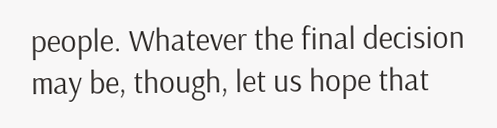people. Whatever the final decision may be, though, let us hope that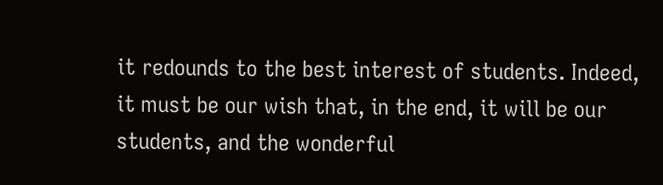it redounds to the best interest of students. Indeed, it must be our wish that, in the end, it will be our students, and the wonderful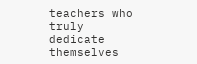teachers who truly dedicate themselves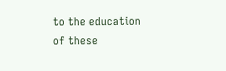to the education of these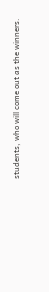students, who will come out as the winners.